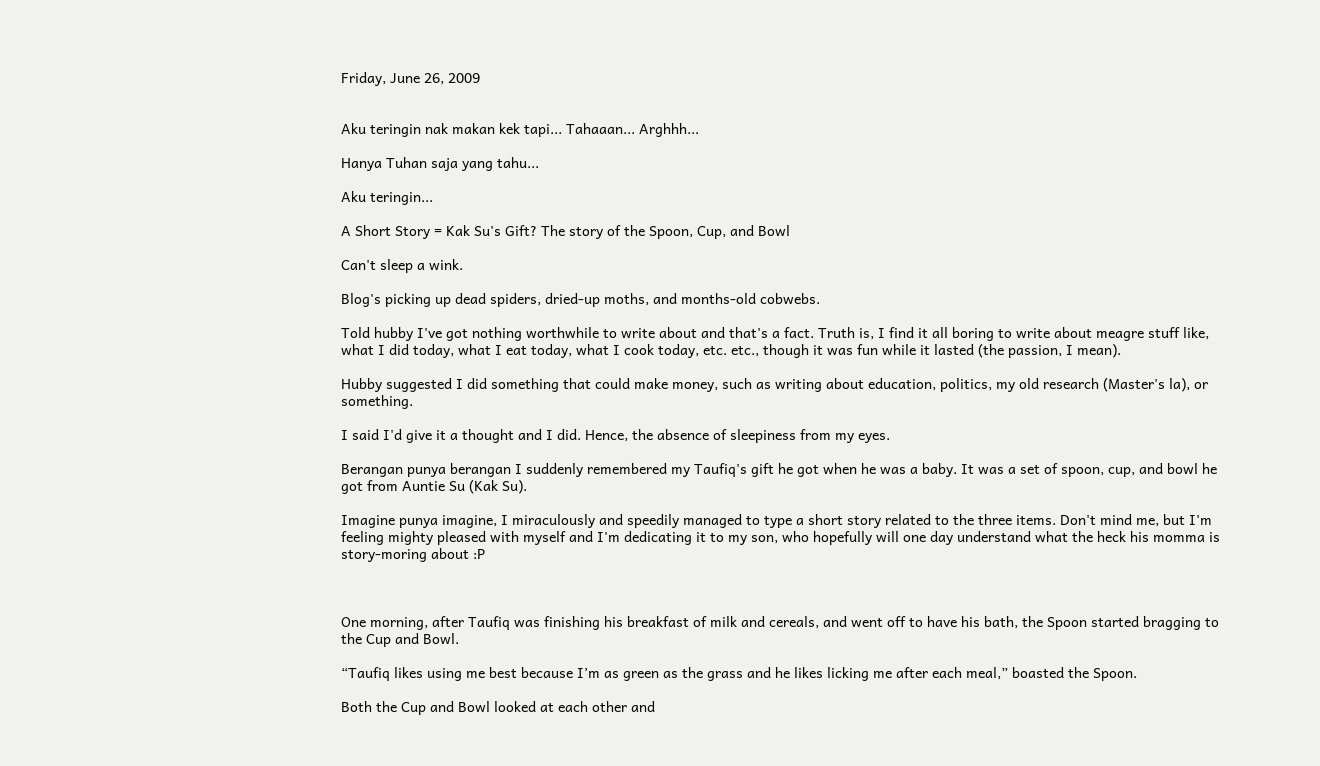Friday, June 26, 2009


Aku teringin nak makan kek tapi... Tahaaan... Arghhh...

Hanya Tuhan saja yang tahu...

Aku teringin...

A Short Story = Kak Su's Gift? The story of the Spoon, Cup, and Bowl

Can't sleep a wink.

Blog's picking up dead spiders, dried-up moths, and months-old cobwebs.

Told hubby I've got nothing worthwhile to write about and that's a fact. Truth is, I find it all boring to write about meagre stuff like, what I did today, what I eat today, what I cook today, etc. etc., though it was fun while it lasted (the passion, I mean).

Hubby suggested I did something that could make money, such as writing about education, politics, my old research (Master's la), or something.

I said I'd give it a thought and I did. Hence, the absence of sleepiness from my eyes.

Berangan punya berangan I suddenly remembered my Taufiq's gift he got when he was a baby. It was a set of spoon, cup, and bowl he got from Auntie Su (Kak Su).

Imagine punya imagine, I miraculously and speedily managed to type a short story related to the three items. Don't mind me, but I'm feeling mighty pleased with myself and I'm dedicating it to my son, who hopefully will one day understand what the heck his momma is story-moring about :P



One morning, after Taufiq was finishing his breakfast of milk and cereals, and went off to have his bath, the Spoon started bragging to the Cup and Bowl.

“Taufiq likes using me best because I’m as green as the grass and he likes licking me after each meal,” boasted the Spoon.

Both the Cup and Bowl looked at each other and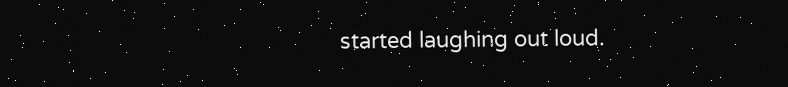started laughing out loud.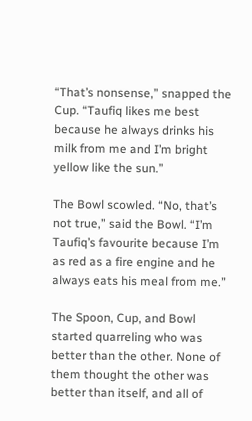“That’s nonsense,” snapped the Cup. “Taufiq likes me best because he always drinks his milk from me and I’m bright yellow like the sun.”

The Bowl scowled. “No, that’s not true,” said the Bowl. “I’m Taufiq’s favourite because I’m as red as a fire engine and he always eats his meal from me.”

The Spoon, Cup, and Bowl started quarreling who was better than the other. None of them thought the other was better than itself, and all of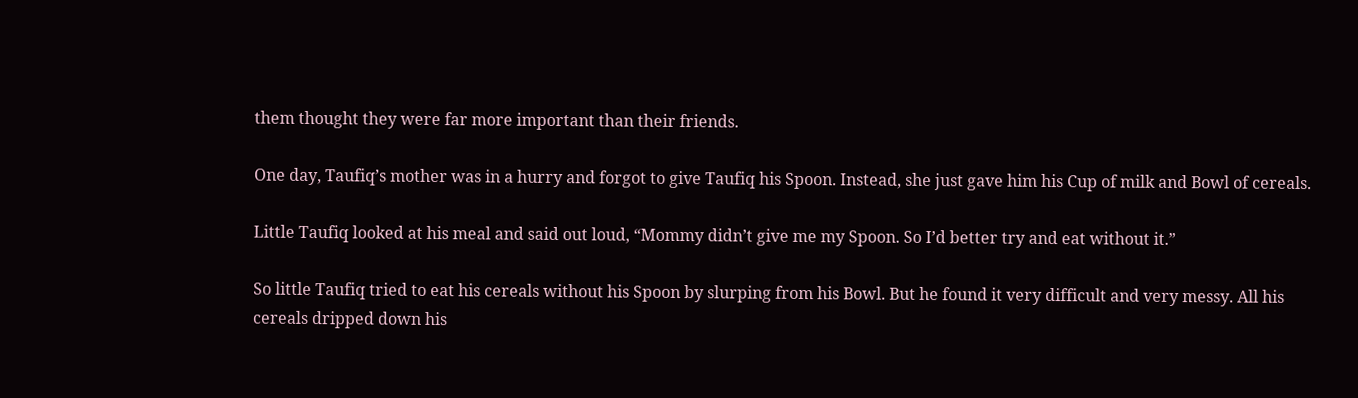them thought they were far more important than their friends.

One day, Taufiq’s mother was in a hurry and forgot to give Taufiq his Spoon. Instead, she just gave him his Cup of milk and Bowl of cereals.

Little Taufiq looked at his meal and said out loud, “Mommy didn’t give me my Spoon. So I’d better try and eat without it.”

So little Taufiq tried to eat his cereals without his Spoon by slurping from his Bowl. But he found it very difficult and very messy. All his cereals dripped down his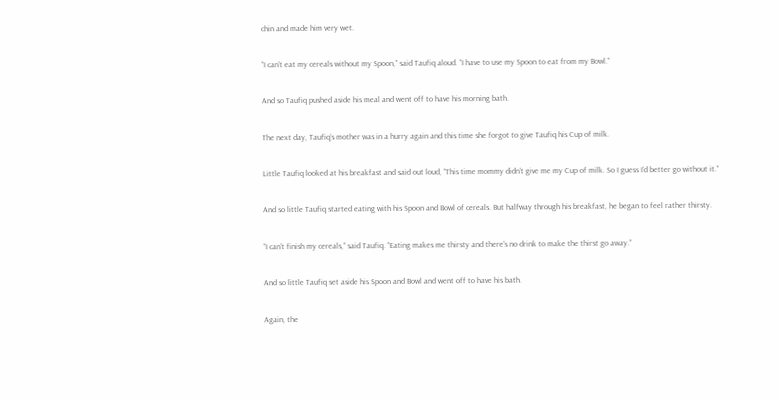chin and made him very wet.

“I can’t eat my cereals without my Spoon,” said Taufiq aloud. “I have to use my Spoon to eat from my Bowl.”

And so Taufiq pushed aside his meal and went off to have his morning bath.

The next day, Taufiq’s mother was in a hurry again and this time she forgot to give Taufiq his Cup of milk.

Little Taufiq looked at his breakfast and said out loud, “This time mommy didn’t give me my Cup of milk. So I guess I’d better go without it.”

And so little Taufiq started eating with his Spoon and Bowl of cereals. But halfway through his breakfast, he began to feel rather thirsty.

“I can’t finish my cereals,” said Taufiq. “Eating makes me thirsty and there’s no drink to make the thirst go away.”

And so little Taufiq set aside his Spoon and Bowl and went off to have his bath.

Again, the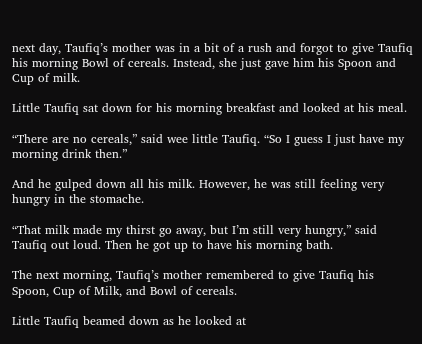next day, Taufiq’s mother was in a bit of a rush and forgot to give Taufiq his morning Bowl of cereals. Instead, she just gave him his Spoon and Cup of milk.

Little Taufiq sat down for his morning breakfast and looked at his meal.

“There are no cereals,” said wee little Taufiq. “So I guess I just have my morning drink then.”

And he gulped down all his milk. However, he was still feeling very hungry in the stomache.

“That milk made my thirst go away, but I’m still very hungry,” said Taufiq out loud. Then he got up to have his morning bath.

The next morning, Taufiq’s mother remembered to give Taufiq his Spoon, Cup of Milk, and Bowl of cereals.

Little Taufiq beamed down as he looked at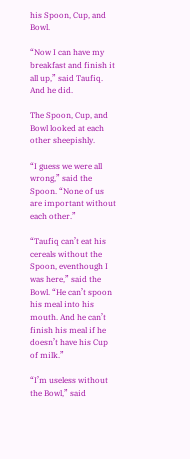his Spoon, Cup, and Bowl.

“Now I can have my breakfast and finish it all up,” said Taufiq. And he did.

The Spoon, Cup, and Bowl looked at each other sheepishly.

“I guess we were all wrong,” said the Spoon. “None of us are important without each other.”

“Taufiq can’t eat his cereals without the Spoon, eventhough I was here,” said the Bowl. “He can’t spoon his meal into his mouth. And he can’t finish his meal if he doesn’t have his Cup of milk.”

“I’m useless without the Bowl,” said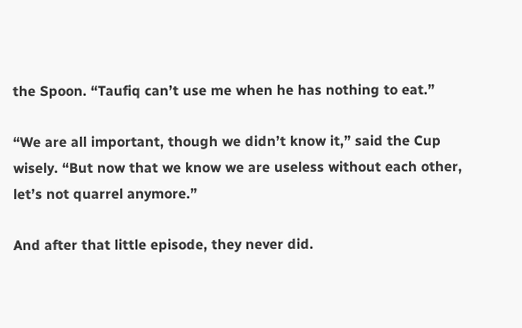the Spoon. “Taufiq can’t use me when he has nothing to eat.”

“We are all important, though we didn’t know it,” said the Cup wisely. “But now that we know we are useless without each other, let’s not quarrel anymore.”

And after that little episode, they never did.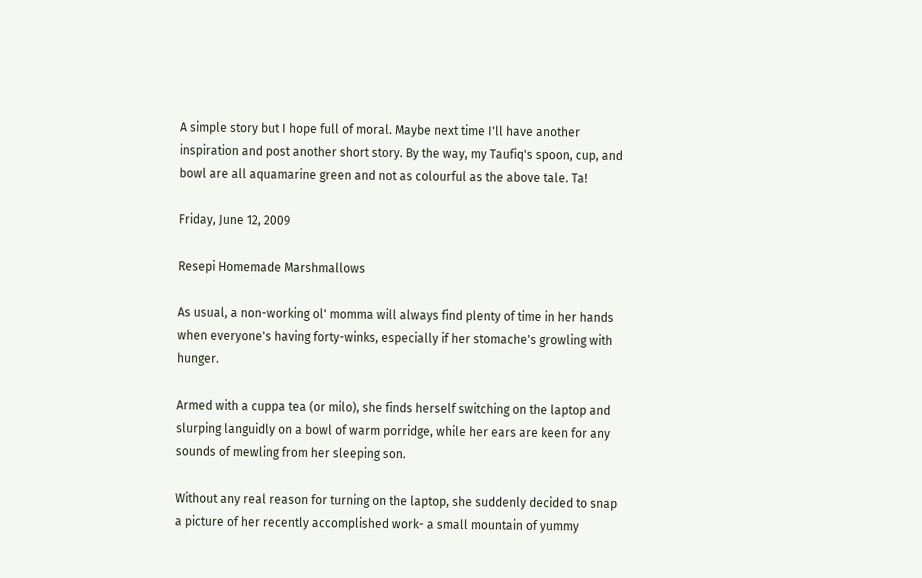A simple story but I hope full of moral. Maybe next time I'll have another inspiration and post another short story. By the way, my Taufiq's spoon, cup, and bowl are all aquamarine green and not as colourful as the above tale. Ta!

Friday, June 12, 2009

Resepi Homemade Marshmallows

As usual, a non-working ol' momma will always find plenty of time in her hands when everyone's having forty-winks, especially if her stomache's growling with hunger.

Armed with a cuppa tea (or milo), she finds herself switching on the laptop and slurping languidly on a bowl of warm porridge, while her ears are keen for any sounds of mewling from her sleeping son.

Without any real reason for turning on the laptop, she suddenly decided to snap a picture of her recently accomplished work- a small mountain of yummy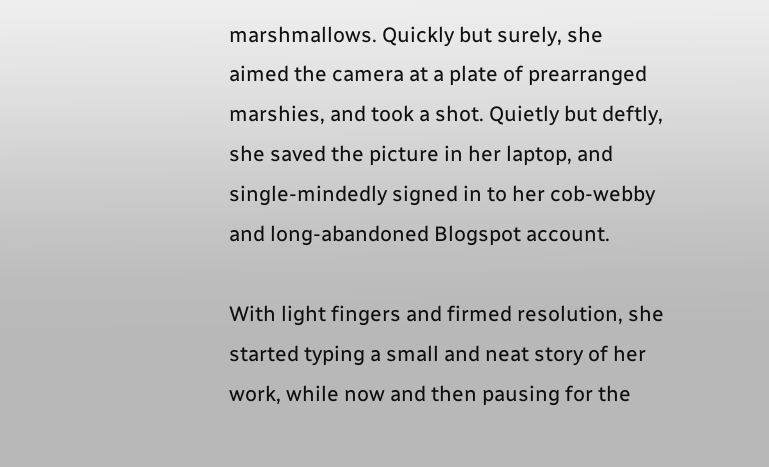marshmallows. Quickly but surely, she aimed the camera at a plate of prearranged marshies, and took a shot. Quietly but deftly, she saved the picture in her laptop, and single-mindedly signed in to her cob-webby and long-abandoned Blogspot account.

With light fingers and firmed resolution, she started typing a small and neat story of her work, while now and then pausing for the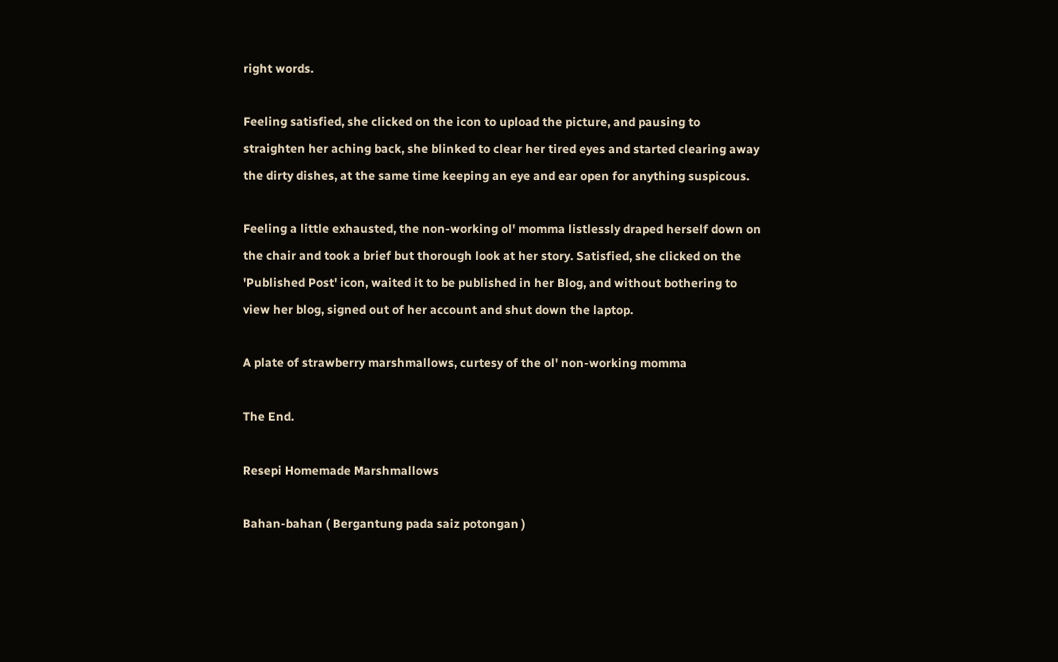right words.

Feeling satisfied, she clicked on the icon to upload the picture, and pausing to straighten her aching back, she blinked to clear her tired eyes and started clearing away the dirty dishes, at the same time keeping an eye and ear open for anything suspicous.

Feeling a little exhausted, the non-working ol' momma listlessly draped herself down on the chair and took a brief but thorough look at her story. Satisfied, she clicked on the 'Published Post' icon, waited it to be published in her Blog, and without bothering to view her blog, signed out of her account and shut down the laptop.

A plate of strawberry marshmallows, curtesy of the ol' non-working momma

The End.

Resepi Homemade Marshmallows

Bahan-bahan ( Bergantung pada saiz potongan )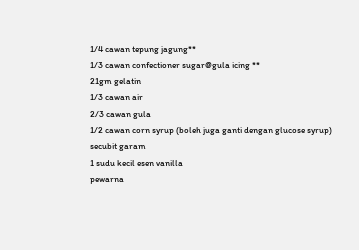1/4 cawan tepung jagung**
1/3 cawan confectioner sugar@gula icing **
21gm gelatin
1/3 cawan air
2/3 cawan gula
1/2 cawan corn syrup (boleh juga ganti dengan glucose syrup)
secubit garam
1 sudu kecil esen vanilla
pewarna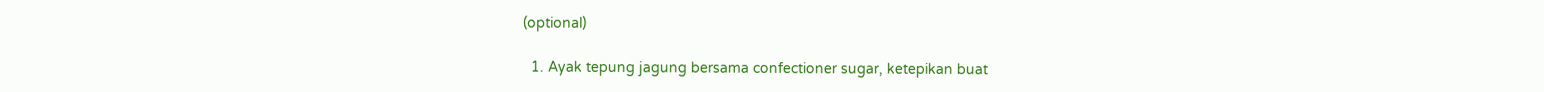(optional)

  1. Ayak tepung jagung bersama confectioner sugar, ketepikan buat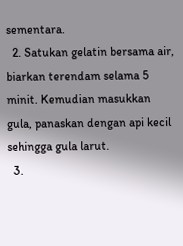sementara.
  2. Satukan gelatin bersama air, biarkan terendam selama 5 minit. Kemudian masukkan gula, panaskan dengan api kecil sehingga gula larut.
  3.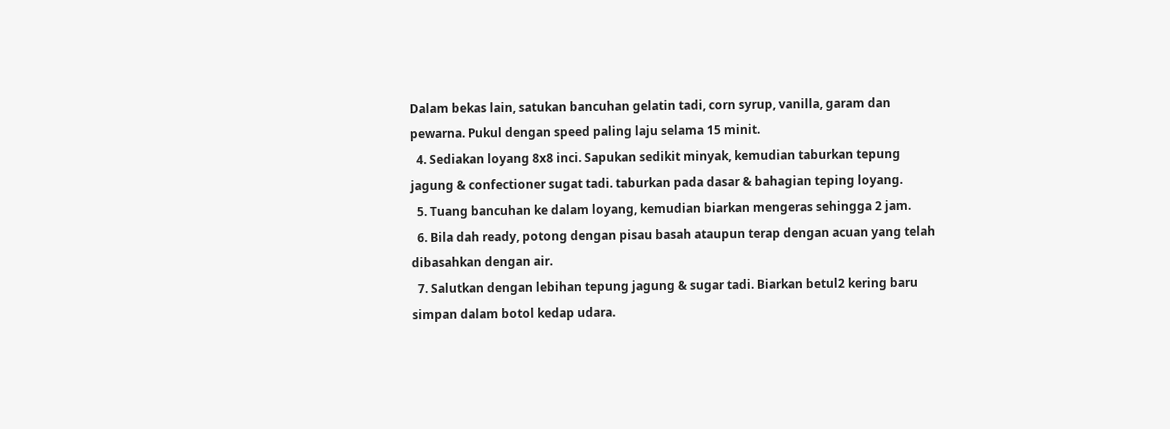Dalam bekas lain, satukan bancuhan gelatin tadi, corn syrup, vanilla, garam dan pewarna. Pukul dengan speed paling laju selama 15 minit.
  4. Sediakan loyang 8x8 inci. Sapukan sedikit minyak, kemudian taburkan tepung jagung & confectioner sugat tadi. taburkan pada dasar & bahagian teping loyang.
  5. Tuang bancuhan ke dalam loyang, kemudian biarkan mengeras sehingga 2 jam.
  6. Bila dah ready, potong dengan pisau basah ataupun terap dengan acuan yang telah dibasahkan dengan air.
  7. Salutkan dengan lebihan tepung jagung & sugar tadi. Biarkan betul2 kering baru simpan dalam botol kedap udara.